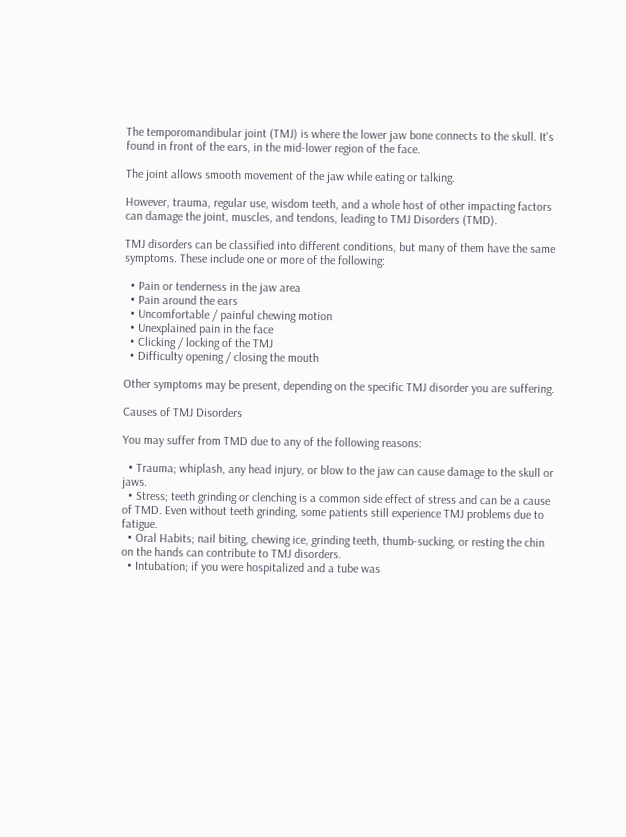The temporomandibular joint (TMJ) is where the lower jaw bone connects to the skull. It's found in front of the ears, in the mid-lower region of the face.

The joint allows smooth movement of the jaw while eating or talking.

However, trauma, regular use, wisdom teeth, and a whole host of other impacting factors can damage the joint, muscles, and tendons, leading to TMJ Disorders (TMD).

TMJ disorders can be classified into different conditions, but many of them have the same symptoms. These include one or more of the following:

  • Pain or tenderness in the jaw area
  • Pain around the ears
  • Uncomfortable / painful chewing motion
  • Unexplained pain in the face
  • Clicking / locking of the TMJ
  • Difficulty opening / closing the mouth

Other symptoms may be present, depending on the specific TMJ disorder you are suffering.

Causes of TMJ Disorders

You may suffer from TMD due to any of the following reasons:

  • Trauma; whiplash, any head injury, or blow to the jaw can cause damage to the skull or jaws.
  • Stress; teeth grinding or clenching is a common side effect of stress and can be a cause of TMD. Even without teeth grinding, some patients still experience TMJ problems due to fatigue.
  • Oral Habits; nail biting, chewing ice, grinding teeth, thumb-sucking, or resting the chin on the hands can contribute to TMJ disorders.
  • Intubation; if you were hospitalized and a tube was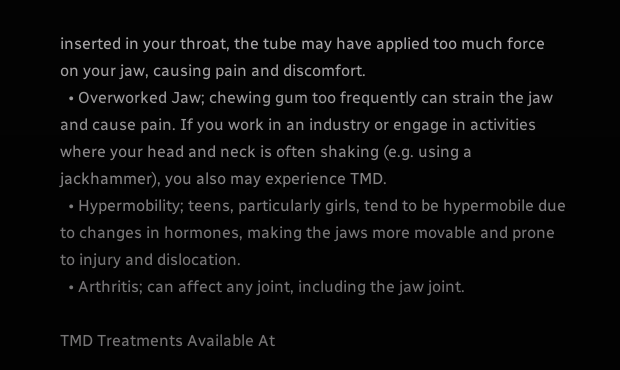inserted in your throat, the tube may have applied too much force on your jaw, causing pain and discomfort.
  • Overworked Jaw; chewing gum too frequently can strain the jaw and cause pain. If you work in an industry or engage in activities where your head and neck is often shaking (e.g. using a jackhammer), you also may experience TMD.
  • Hypermobility; teens, particularly girls, tend to be hypermobile due to changes in hormones, making the jaws more movable and prone to injury and dislocation.
  • Arthritis; can affect any joint, including the jaw joint.

TMD Treatments Available At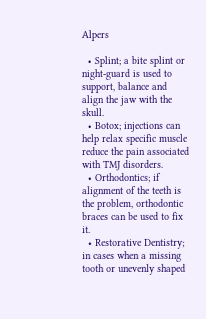Alpers

  • Splint; a bite splint or night-guard is used to support, balance and align the jaw with the skull.
  • Botox; injections can help relax specific muscle reduce the pain associated with TMJ disorders.
  • Orthodontics; if alignment of the teeth is the problem, orthodontic braces can be used to fix it.
  • Restorative Dentistry; in cases when a missing tooth or unevenly shaped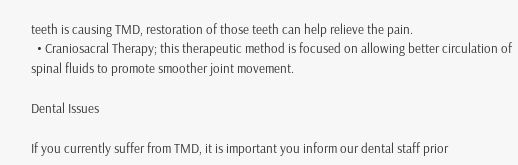teeth is causing TMD, restoration of those teeth can help relieve the pain.
  • Craniosacral Therapy; this therapeutic method is focused on allowing better circulation of spinal fluids to promote smoother joint movement.

Dental Issues

If you currently suffer from TMD, it is important you inform our dental staff prior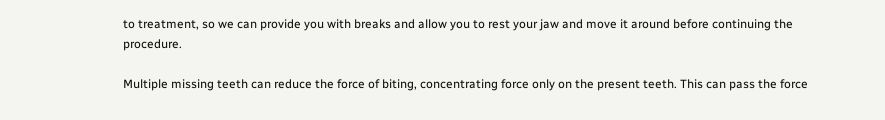to treatment, so we can provide you with breaks and allow you to rest your jaw and move it around before continuing the procedure.

Multiple missing teeth can reduce the force of biting, concentrating force only on the present teeth. This can pass the force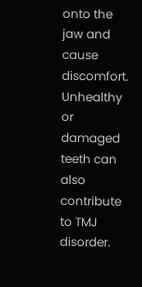onto the jaw and cause discomfort. Unhealthy or damaged teeth can also contribute to TMJ disorder.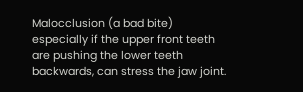Malocclusion (a bad bite) especially if the upper front teeth are pushing the lower teeth backwards, can stress the jaw joint.